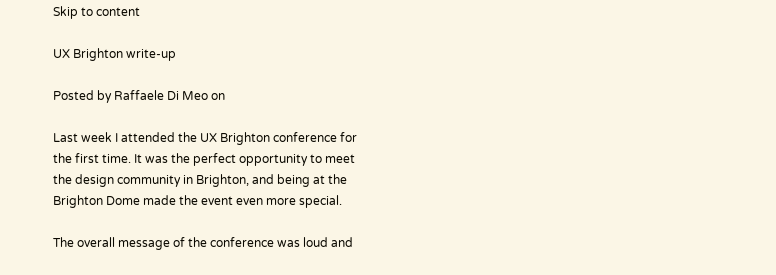Skip to content

UX Brighton write-up

Posted by Raffaele Di Meo on

Last week I attended the UX Brighton conference for the first time. It was the perfect opportunity to meet the design community in Brighton, and being at the Brighton Dome made the event even more special.

The overall message of the conference was loud and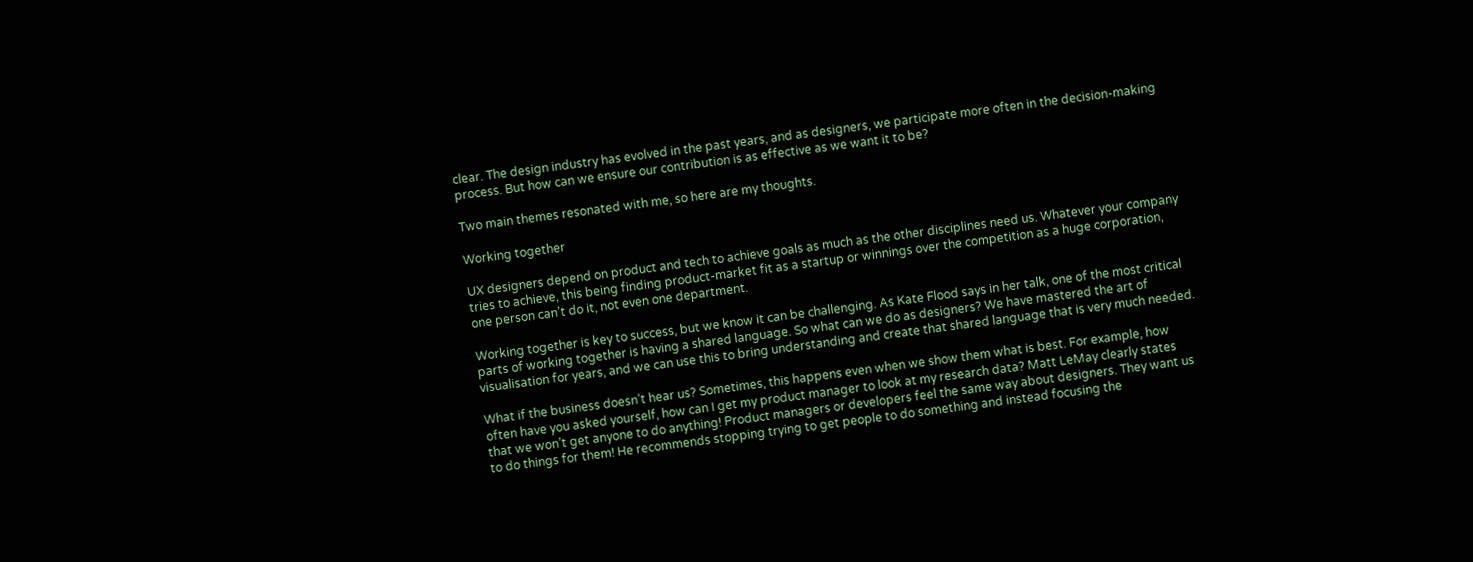clear. The design industry has evolved in the past years, and as designers, we participate more often in the decision-making process. But how can we ensure our contribution is as effective as we want it to be?

Two main themes resonated with me, so here are my thoughts.

Working together

UX designers depend on product and tech to achieve goals as much as the other disciplines need us. Whatever your company tries to achieve, this being finding product-market fit as a startup or winnings over the competition as a huge corporation, one person can’t do it, not even one department.

Working together is key to success, but we know it can be challenging. As Kate Flood says in her talk, one of the most critical parts of working together is having a shared language. So what can we do as designers? We have mastered the art of visualisation for years, and we can use this to bring understanding and create that shared language that is very much needed.

What if the business doesn’t hear us? Sometimes, this happens even when we show them what is best. For example, how often have you asked yourself, how can I get my product manager to look at my research data? Matt LeMay clearly states that we won’t get anyone to do anything! Product managers or developers feel the same way about designers. They want us to do things for them! He recommends stopping trying to get people to do something and instead focusing the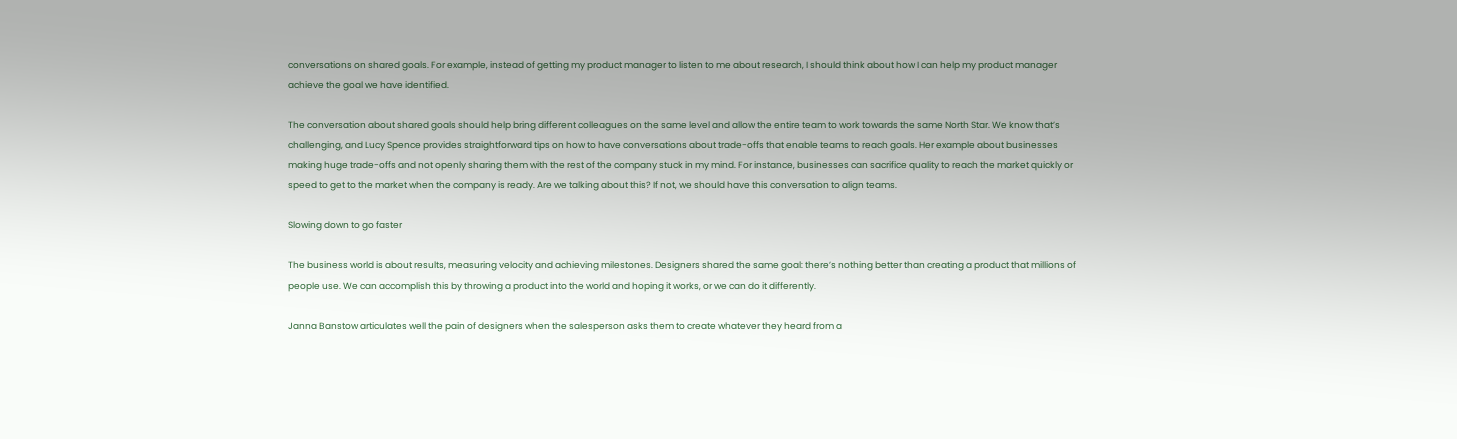conversations on shared goals. For example, instead of getting my product manager to listen to me about research, I should think about how I can help my product manager achieve the goal we have identified.

The conversation about shared goals should help bring different colleagues on the same level and allow the entire team to work towards the same North Star. We know that’s challenging, and Lucy Spence provides straightforward tips on how to have conversations about trade-offs that enable teams to reach goals. Her example about businesses making huge trade-offs and not openly sharing them with the rest of the company stuck in my mind. For instance, businesses can sacrifice quality to reach the market quickly or speed to get to the market when the company is ready. Are we talking about this? If not, we should have this conversation to align teams.

Slowing down to go faster

The business world is about results, measuring velocity and achieving milestones. Designers shared the same goal: there’s nothing better than creating a product that millions of people use. We can accomplish this by throwing a product into the world and hoping it works, or we can do it differently.

Janna Banstow articulates well the pain of designers when the salesperson asks them to create whatever they heard from a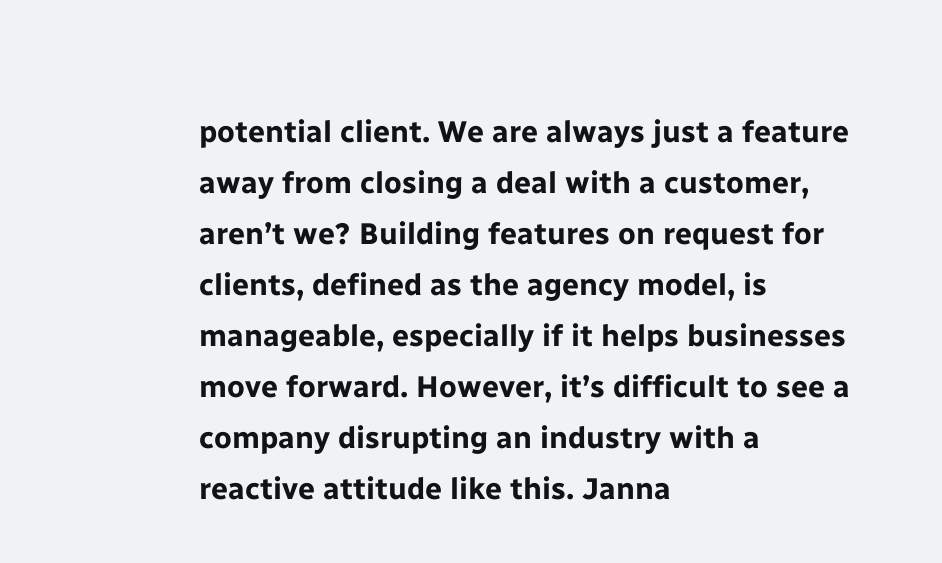potential client. We are always just a feature away from closing a deal with a customer, aren’t we? Building features on request for clients, defined as the agency model, is manageable, especially if it helps businesses move forward. However, it’s difficult to see a company disrupting an industry with a reactive attitude like this. Janna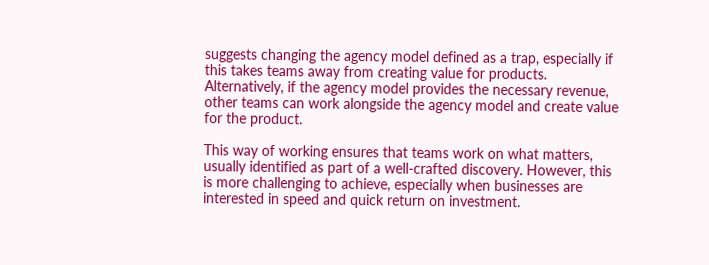suggests changing the agency model defined as a trap, especially if this takes teams away from creating value for products. Alternatively, if the agency model provides the necessary revenue, other teams can work alongside the agency model and create value for the product.

This way of working ensures that teams work on what matters, usually identified as part of a well-crafted discovery. However, this is more challenging to achieve, especially when businesses are interested in speed and quick return on investment.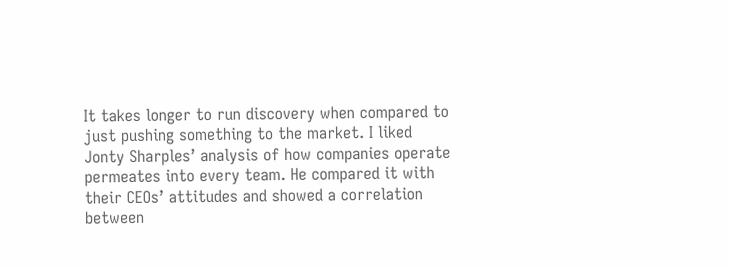It takes longer to run discovery when compared to just pushing something to the market. I liked Jonty Sharples’ analysis of how companies operate permeates into every team. He compared it with their CEOs’ attitudes and showed a correlation between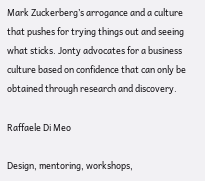Mark Zuckerberg’s arrogance and a culture that pushes for trying things out and seeing what sticks. Jonty advocates for a business culture based on confidence that can only be obtained through research and discovery.

Raffaele Di Meo

Design, mentoring, workshops,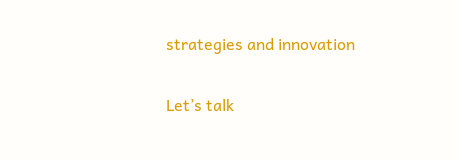strategies and innovation

Let’s talk